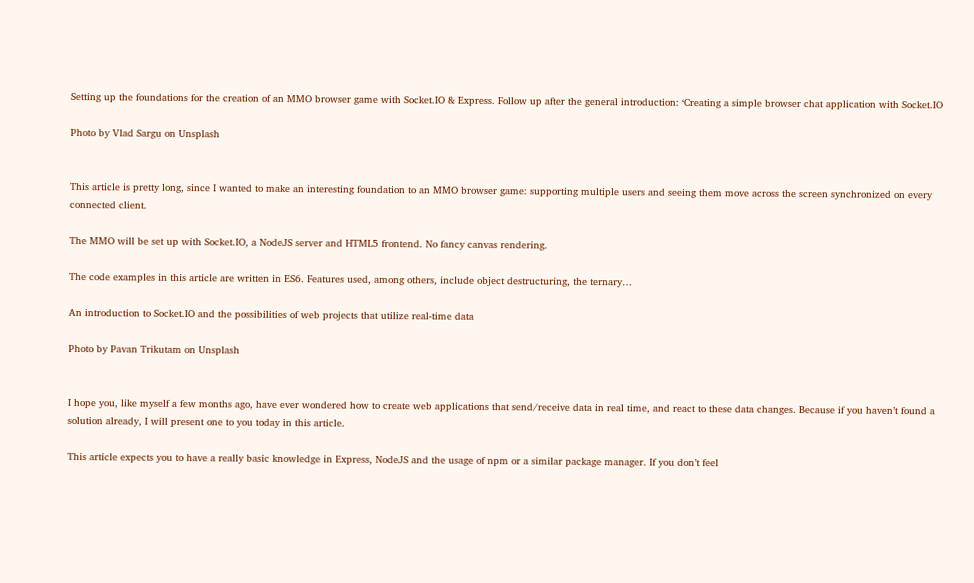Setting up the foundations for the creation of an MMO browser game with Socket.IO & Express. Follow up after the general introduction: ‘Creating a simple browser chat application with Socket.IO

Photo by Vlad Sargu on Unsplash


This article is pretty long, since I wanted to make an interesting foundation to an MMO browser game: supporting multiple users and seeing them move across the screen synchronized on every connected client.

The MMO will be set up with Socket.IO, a NodeJS server and HTML5 frontend. No fancy canvas rendering.

The code examples in this article are written in ES6. Features used, among others, include object destructuring, the ternary…

An introduction to Socket.IO and the possibilities of web projects that utilize real-time data

Photo by Pavan Trikutam on Unsplash


I hope you, like myself a few months ago, have ever wondered how to create web applications that send/receive data in real time, and react to these data changes. Because if you haven’t found a solution already, I will present one to you today in this article.

This article expects you to have a really basic knowledge in Express, NodeJS and the usage of npm or a similar package manager. If you don’t feel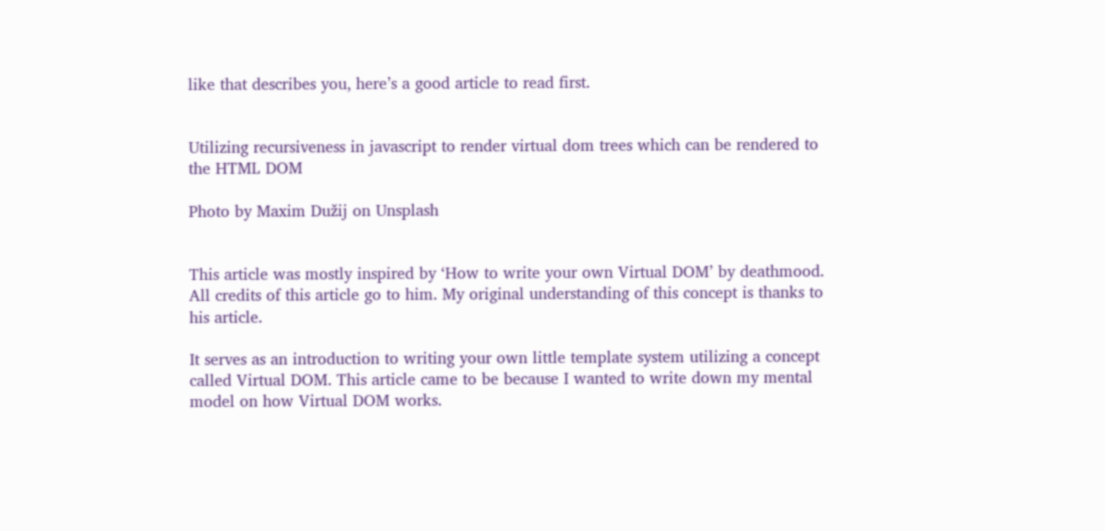like that describes you, here’s a good article to read first.


Utilizing recursiveness in javascript to render virtual dom trees which can be rendered to the HTML DOM

Photo by Maxim Dužij on Unsplash


This article was mostly inspired by ‘How to write your own Virtual DOM’ by deathmood. All credits of this article go to him. My original understanding of this concept is thanks to his article.

It serves as an introduction to writing your own little template system utilizing a concept called Virtual DOM. This article came to be because I wanted to write down my mental model on how Virtual DOM works.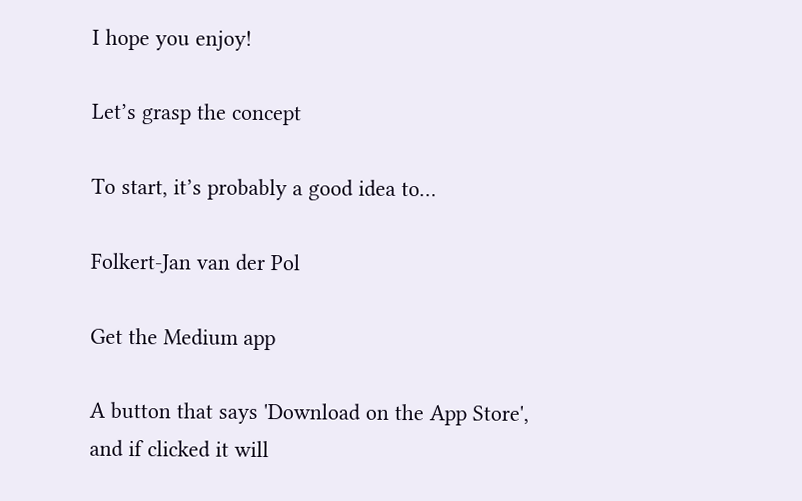I hope you enjoy!

Let’s grasp the concept

To start, it’s probably a good idea to…

Folkert-Jan van der Pol

Get the Medium app

A button that says 'Download on the App Store', and if clicked it will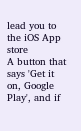lead you to the iOS App store
A button that says 'Get it on, Google Play', and if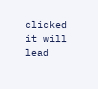clicked it will lead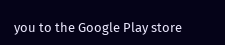you to the Google Play store